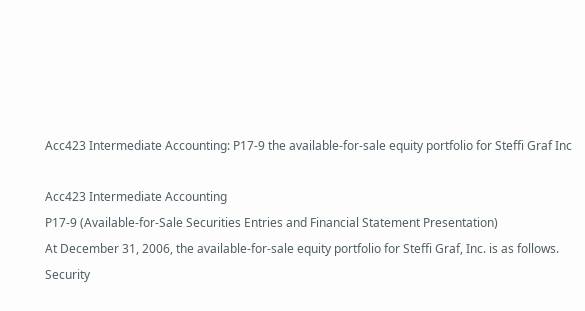Acc423 Intermediate Accounting: P17-9 the available-for-sale equity portfolio for Steffi Graf Inc

Acc423 Intermediate Accounting
P17-9 (Available-for-Sale Securities Entries and Financial Statement Presentation)
At December 31, 2006, the available-for-sale equity portfolio for Steffi Graf, Inc. is as follows.
Security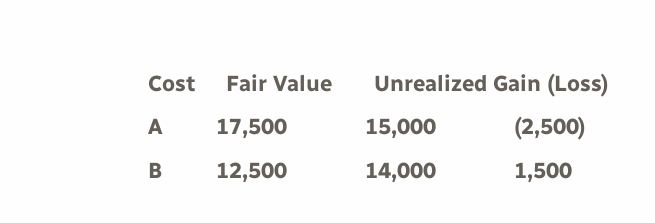Cost     Fair Value       Unrealized Gain (Loss)
A         17,500             15,000             (2,500)
B         12,500             14,000             1,500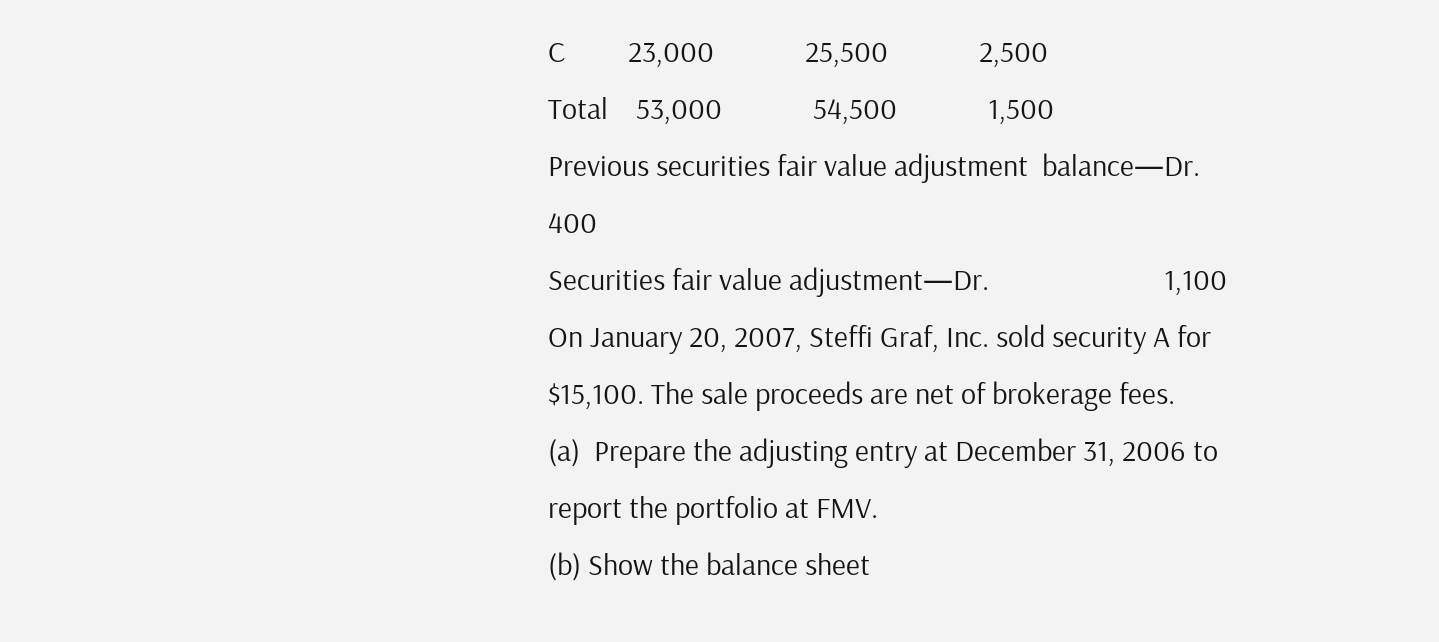C         23,000             25,500             2,500
Total    53,000             54,500             1,500
Previous securities fair value adjustment  balance—Dr.                           400
Securities fair value adjustment—Dr.                         1,100
On January 20, 2007, Steffi Graf, Inc. sold security A for $15,100. The sale proceeds are net of brokerage fees.
(a)  Prepare the adjusting entry at December 31, 2006 to report the portfolio at FMV.
(b) Show the balance sheet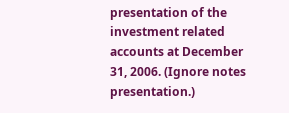presentation of the investment related accounts at December 31, 2006. (Ignore notes presentation.)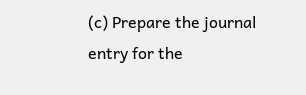(c) Prepare the journal entry for the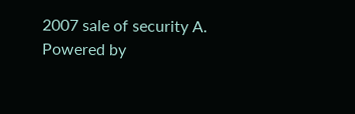2007 sale of security A.
Powered by